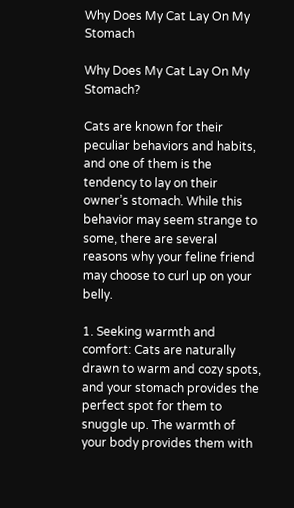Why Does My Cat Lay On My Stomach

Why Does My Cat Lay On My Stomach?

Cats are known for their peculiar behaviors and habits, and one of them is the tendency to lay on their owner’s stomach. While this behavior may seem strange to some, there are several reasons why your feline friend may choose to curl up on your belly.

1. Seeking warmth and comfort: Cats are naturally drawn to warm and cozy spots, and your stomach provides the perfect spot for them to snuggle up. The warmth of your body provides them with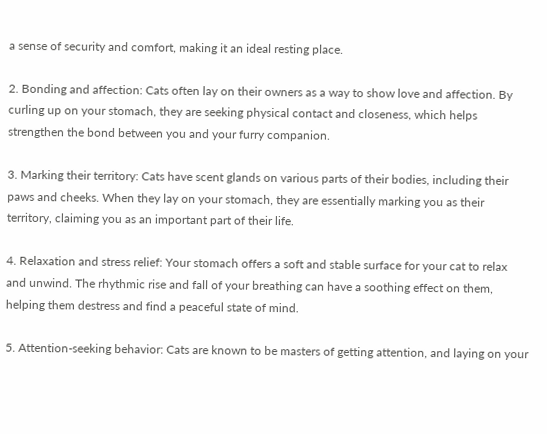a sense of security and comfort, making it an ideal resting place.

2. Bonding and affection: Cats often lay on their owners as a way to show love and affection. By curling up on your stomach, they are seeking physical contact and closeness, which helps strengthen the bond between you and your furry companion.

3. Marking their territory: Cats have scent glands on various parts of their bodies, including their paws and cheeks. When they lay on your stomach, they are essentially marking you as their territory, claiming you as an important part of their life.

4. Relaxation and stress relief: Your stomach offers a soft and stable surface for your cat to relax and unwind. The rhythmic rise and fall of your breathing can have a soothing effect on them, helping them destress and find a peaceful state of mind.

5. Attention-seeking behavior: Cats are known to be masters of getting attention, and laying on your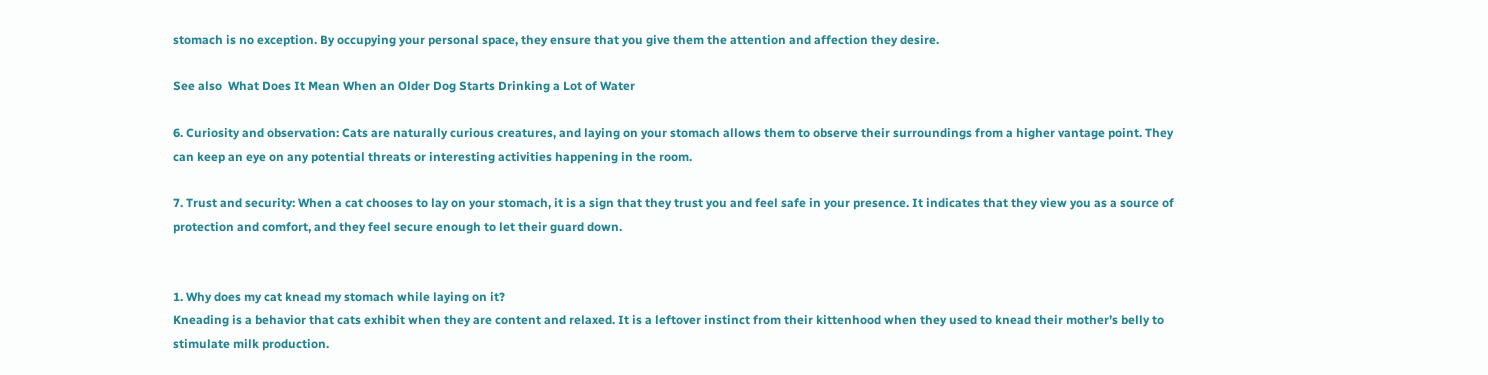stomach is no exception. By occupying your personal space, they ensure that you give them the attention and affection they desire.

See also  What Does It Mean When an Older Dog Starts Drinking a Lot of Water

6. Curiosity and observation: Cats are naturally curious creatures, and laying on your stomach allows them to observe their surroundings from a higher vantage point. They can keep an eye on any potential threats or interesting activities happening in the room.

7. Trust and security: When a cat chooses to lay on your stomach, it is a sign that they trust you and feel safe in your presence. It indicates that they view you as a source of protection and comfort, and they feel secure enough to let their guard down.


1. Why does my cat knead my stomach while laying on it?
Kneading is a behavior that cats exhibit when they are content and relaxed. It is a leftover instinct from their kittenhood when they used to knead their mother’s belly to stimulate milk production.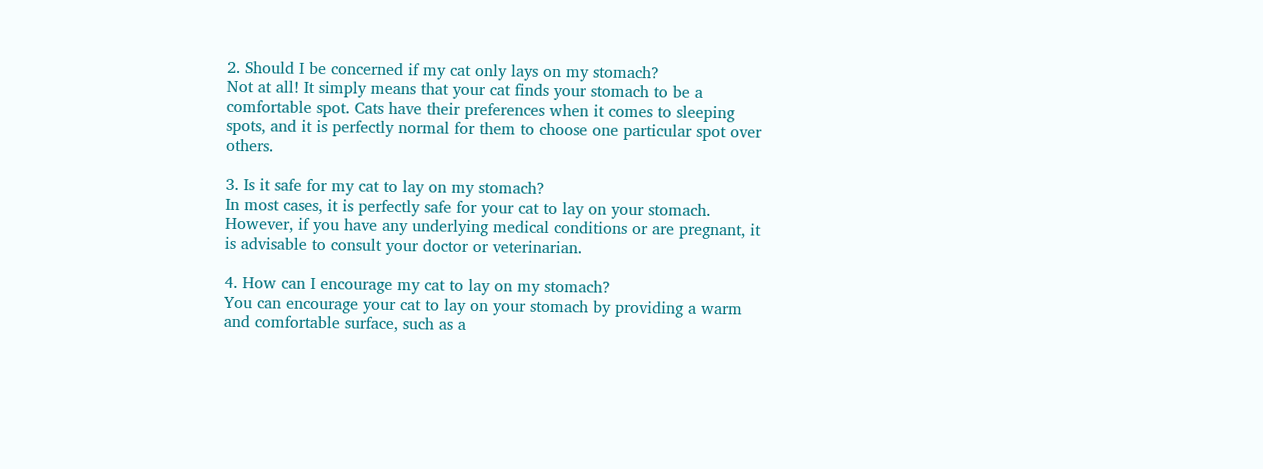2. Should I be concerned if my cat only lays on my stomach?
Not at all! It simply means that your cat finds your stomach to be a comfortable spot. Cats have their preferences when it comes to sleeping spots, and it is perfectly normal for them to choose one particular spot over others.

3. Is it safe for my cat to lay on my stomach?
In most cases, it is perfectly safe for your cat to lay on your stomach. However, if you have any underlying medical conditions or are pregnant, it is advisable to consult your doctor or veterinarian.

4. How can I encourage my cat to lay on my stomach?
You can encourage your cat to lay on your stomach by providing a warm and comfortable surface, such as a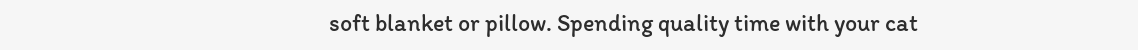soft blanket or pillow. Spending quality time with your cat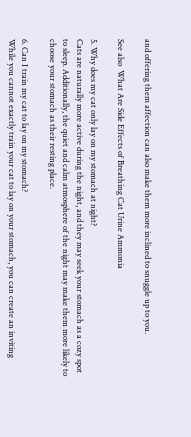and offering them affection can also make them more inclined to snuggle up to you.

See also  What Are Side Effects of Breathing Cat Urine Ammonia

5. Why does my cat only lay on my stomach at night?
Cats are naturally more active during the night, and they may seek your stomach as a cozy spot to sleep. Additionally, the quiet and calm atmosphere of the night may make them more likely to choose your stomach as their resting place.

6. Can I train my cat to lay on my stomach?
While you cannot exactly train your cat to lay on your stomach, you can create an inviting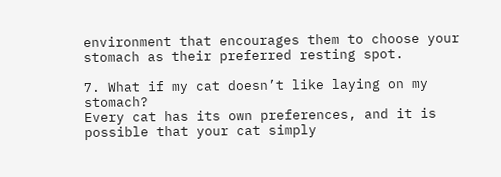environment that encourages them to choose your stomach as their preferred resting spot.

7. What if my cat doesn’t like laying on my stomach?
Every cat has its own preferences, and it is possible that your cat simply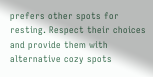prefers other spots for resting. Respect their choices and provide them with alternative cozy spots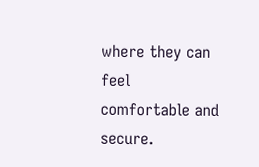where they can feel comfortable and secure.